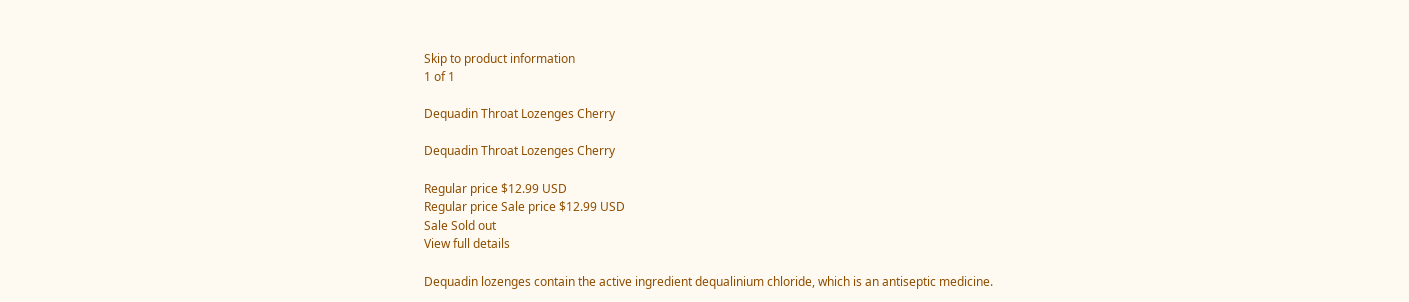Skip to product information
1 of 1

Dequadin Throat Lozenges Cherry

Dequadin Throat Lozenges Cherry

Regular price $12.99 USD
Regular price Sale price $12.99 USD
Sale Sold out
View full details

Dequadin lozenges contain the active ingredient dequalinium chloride, which is an antiseptic medicine.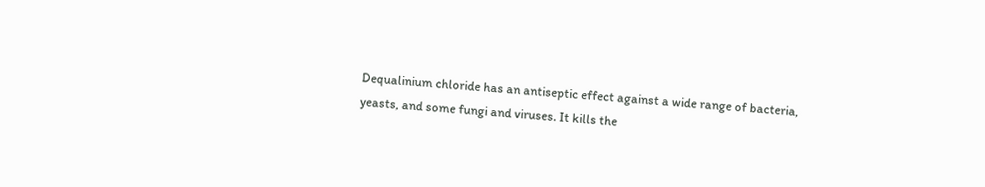Dequalinium chloride has an antiseptic effect against a wide range of bacteria, yeasts, and some fungi and viruses. It kills the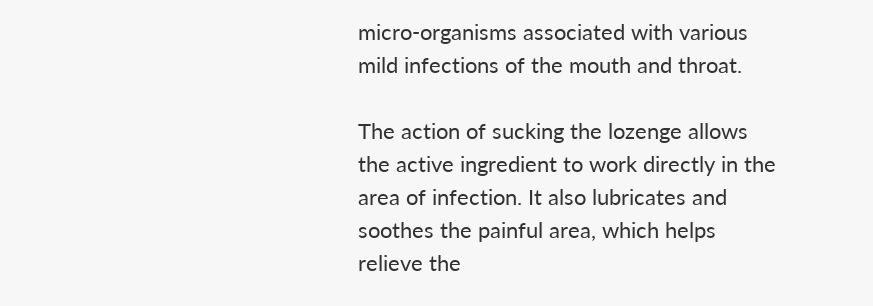micro-organisms associated with various mild infections of the mouth and throat.

The action of sucking the lozenge allows the active ingredient to work directly in the area of infection. It also lubricates and soothes the painful area, which helps relieve the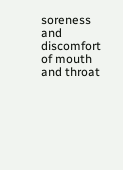soreness and discomfort of mouth and throat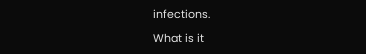infections.

What is it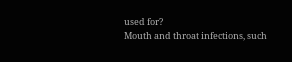used for?
Mouth and throat infections, such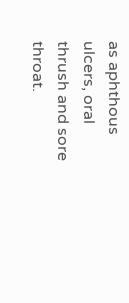as aphthous ulcers, oral thrush and sore throat.